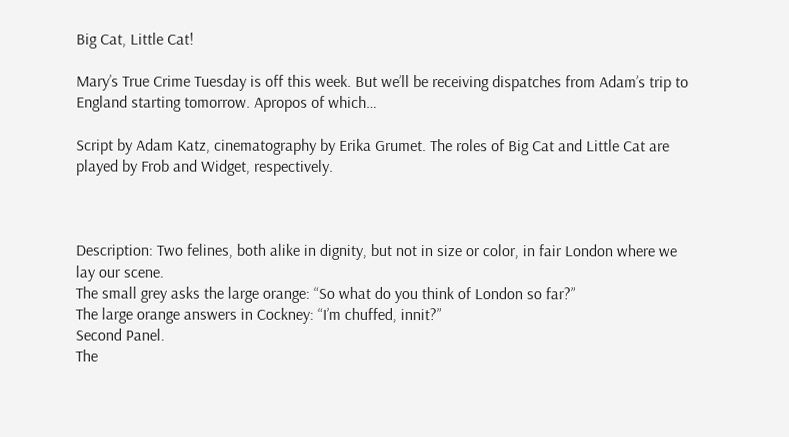Big Cat, Little Cat!

Mary’s True Crime Tuesday is off this week. But we’ll be receiving dispatches from Adam’s trip to England starting tomorrow. Apropos of which…

Script by Adam Katz, cinematography by Erika Grumet. The roles of Big Cat and Little Cat are played by Frob and Widget, respectively.



Description: Two felines, both alike in dignity, but not in size or color, in fair London where we lay our scene.
The small grey asks the large orange: “So what do you think of London so far?”
The large orange answers in Cockney: “I’m chuffed, innit?”
Second Panel.
The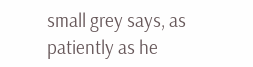small grey says, as patiently as he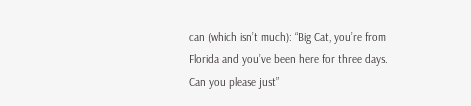can (which isn’t much): “Big Cat, you’re from Florida and you’ve been here for three days. Can you please just”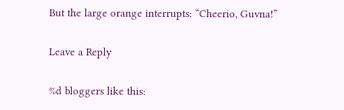But the large orange interrupts: “Cheerio, Guvna!”

Leave a Reply

%d bloggers like this: